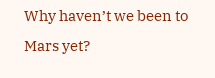Why haven’t we been to Mars yet?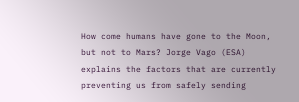How come humans have gone to the Moon, but not to Mars? Jorge Vago (ESA) explains the factors that are currently preventing us from safely sending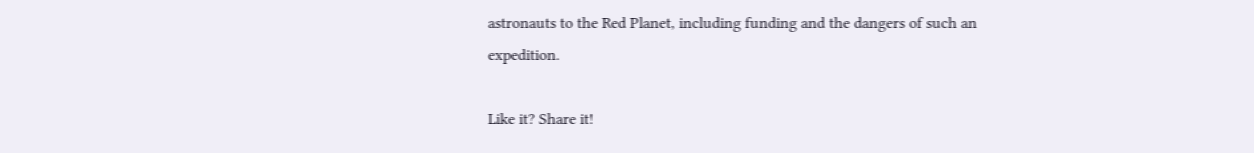astronauts to the Red Planet, including funding and the dangers of such an expedition.

Like it? Share it!